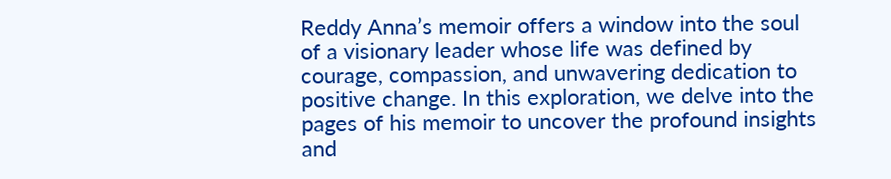Reddy Anna’s memoir offers a window into the soul of a visionary leader whose life was defined by courage, compassion, and unwavering dedication to positive change. In this exploration, we delve into the pages of his memoir to uncover the profound insights and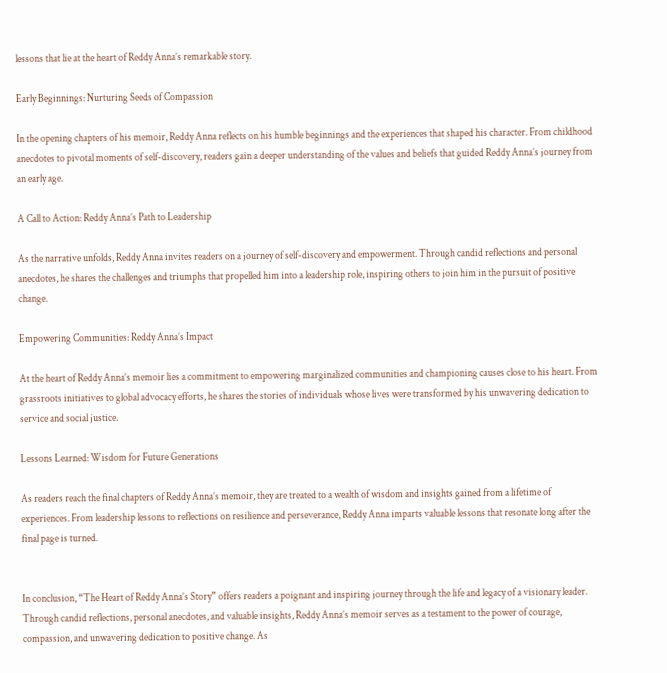lessons that lie at the heart of Reddy Anna’s remarkable story.

Early Beginnings: Nurturing Seeds of Compassion

In the opening chapters of his memoir, Reddy Anna reflects on his humble beginnings and the experiences that shaped his character. From childhood anecdotes to pivotal moments of self-discovery, readers gain a deeper understanding of the values and beliefs that guided Reddy Anna’s journey from an early age.

A Call to Action: Reddy Anna’s Path to Leadership

As the narrative unfolds, Reddy Anna invites readers on a journey of self-discovery and empowerment. Through candid reflections and personal anecdotes, he shares the challenges and triumphs that propelled him into a leadership role, inspiring others to join him in the pursuit of positive change.

Empowering Communities: Reddy Anna’s Impact

At the heart of Reddy Anna’s memoir lies a commitment to empowering marginalized communities and championing causes close to his heart. From grassroots initiatives to global advocacy efforts, he shares the stories of individuals whose lives were transformed by his unwavering dedication to service and social justice.

Lessons Learned: Wisdom for Future Generations

As readers reach the final chapters of Reddy Anna’s memoir, they are treated to a wealth of wisdom and insights gained from a lifetime of experiences. From leadership lessons to reflections on resilience and perseverance, Reddy Anna imparts valuable lessons that resonate long after the final page is turned.


In conclusion, “The Heart of Reddy Anna’s Story” offers readers a poignant and inspiring journey through the life and legacy of a visionary leader. Through candid reflections, personal anecdotes, and valuable insights, Reddy Anna’s memoir serves as a testament to the power of courage, compassion, and unwavering dedication to positive change. As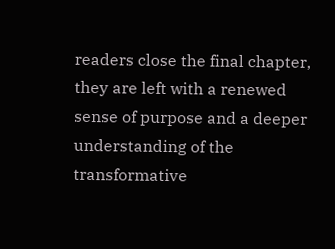readers close the final chapter, they are left with a renewed sense of purpose and a deeper understanding of the transformative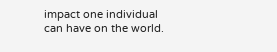impact one individual can have on the world.